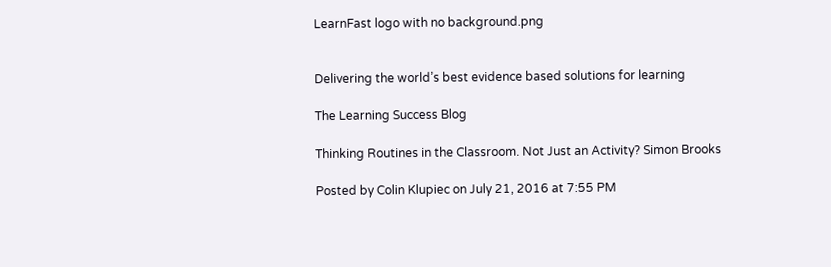LearnFast logo with no background.png


Delivering the world’s best evidence based solutions for learning

The Learning Success Blog

Thinking Routines in the Classroom. Not Just an Activity? Simon Brooks

Posted by Colin Klupiec on July 21, 2016 at 7:55 PM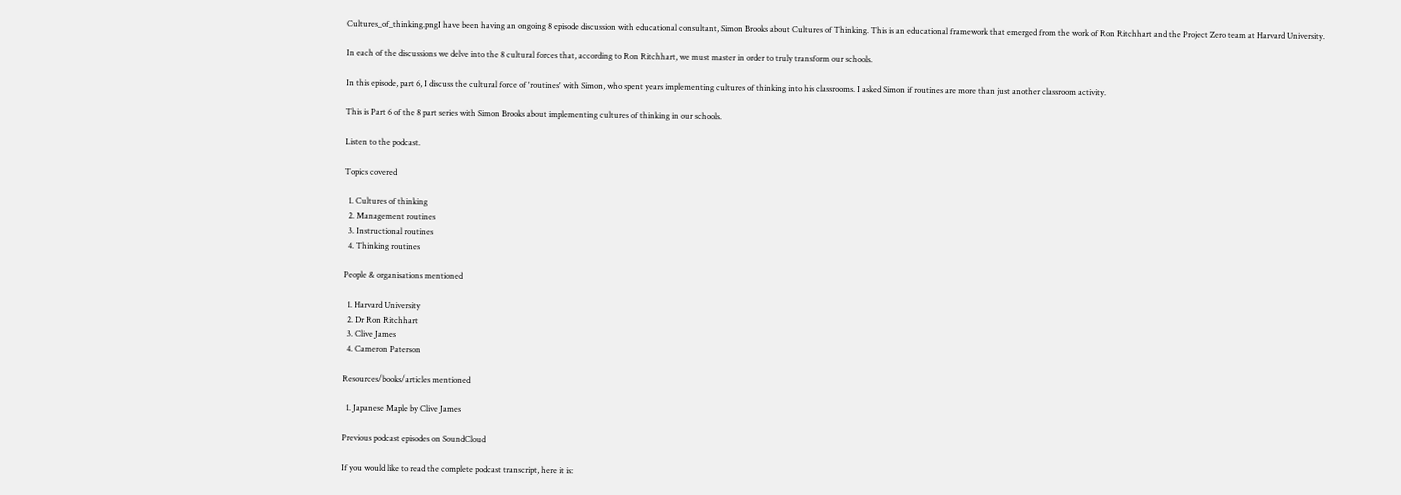Cultures_of_thinking.pngI have been having an ongoing 8 episode discussion with educational consultant, Simon Brooks about Cultures of Thinking. This is an educational framework that emerged from the work of Ron Ritchhart and the Project Zero team at Harvard University.

In each of the discussions we delve into the 8 cultural forces that, according to Ron Ritchhart, we must master in order to truly transform our schools.

In this episode, part 6, I discuss the cultural force of 'routines' with Simon, who spent years implementing cultures of thinking into his classrooms. I asked Simon if routines are more than just another classroom activity.

This is Part 6 of the 8 part series with Simon Brooks about implementing cultures of thinking in our schools.

Listen to the podcast.

Topics covered

  1. Cultures of thinking
  2. Management routines
  3. Instructional routines
  4. Thinking routines

People & organisations mentioned

  1. Harvard University
  2. Dr Ron Ritchhart
  3. Clive James
  4. Cameron Paterson

Resources/books/articles mentioned

  1. Japanese Maple by Clive James

Previous podcast episodes on SoundCloud

If you would like to read the complete podcast transcript, here it is: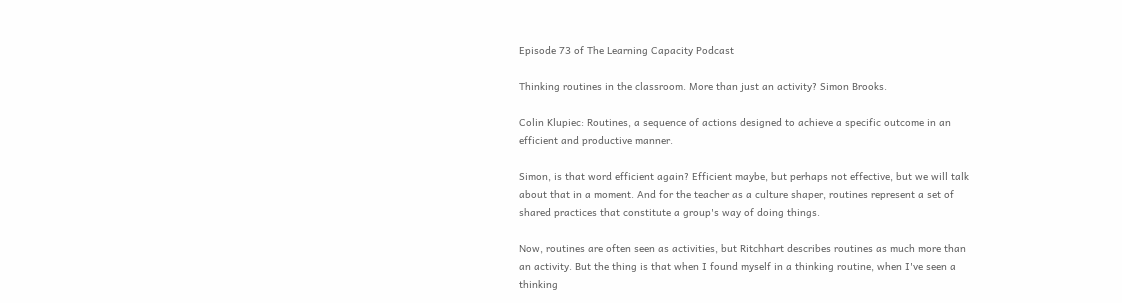Episode 73 of The Learning Capacity Podcast

Thinking routines in the classroom. More than just an activity? Simon Brooks.

Colin Klupiec: Routines, a sequence of actions designed to achieve a specific outcome in an efficient and productive manner.

Simon, is that word efficient again? Efficient maybe, but perhaps not effective, but we will talk about that in a moment. And for the teacher as a culture shaper, routines represent a set of shared practices that constitute a group's way of doing things.

Now, routines are often seen as activities, but Ritchhart describes routines as much more than an activity. But the thing is that when I found myself in a thinking routine, when I've seen a thinking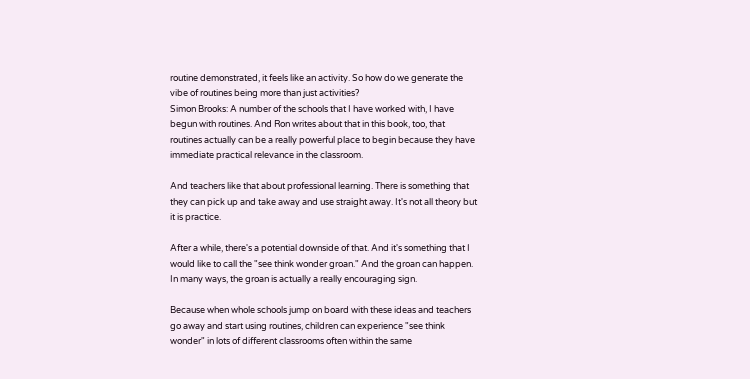routine demonstrated, it feels like an activity. So how do we generate the vibe of routines being more than just activities?
Simon Brooks: A number of the schools that I have worked with, I have begun with routines. And Ron writes about that in this book, too, that routines actually can be a really powerful place to begin because they have immediate practical relevance in the classroom.

And teachers like that about professional learning. There is something that they can pick up and take away and use straight away. It's not all theory but it is practice.

After a while, there's a potential downside of that. And it's something that I would like to call the "see think wonder groan." And the groan can happen. In many ways, the groan is actually a really encouraging sign.

Because when whole schools jump on board with these ideas and teachers go away and start using routines, children can experience "see think wonder" in lots of different classrooms often within the same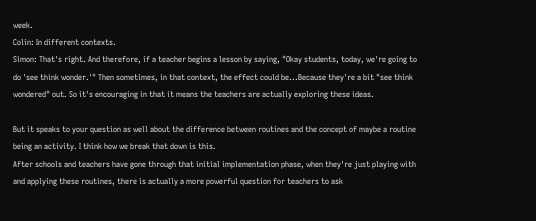week.
Colin: In different contexts.
Simon: That's right. And therefore, if a teacher begins a lesson by saying, "Okay students, today, we're going to do 'see think wonder.'" Then sometimes, in that context, the effect could be...Because they're a bit "see think wondered" out. So it's encouraging in that it means the teachers are actually exploring these ideas.

But it speaks to your question as well about the difference between routines and the concept of maybe a routine being an activity. I think how we break that down is this.
After schools and teachers have gone through that initial implementation phase, when they're just playing with and applying these routines, there is actually a more powerful question for teachers to ask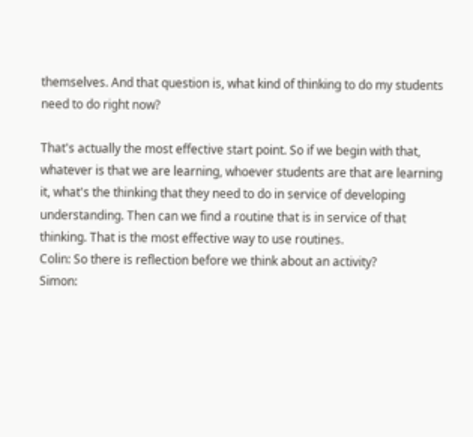themselves. And that question is, what kind of thinking to do my students need to do right now?

That's actually the most effective start point. So if we begin with that, whatever is that we are learning, whoever students are that are learning it, what's the thinking that they need to do in service of developing understanding. Then can we find a routine that is in service of that thinking. That is the most effective way to use routines.
Colin: So there is reflection before we think about an activity?
Simon: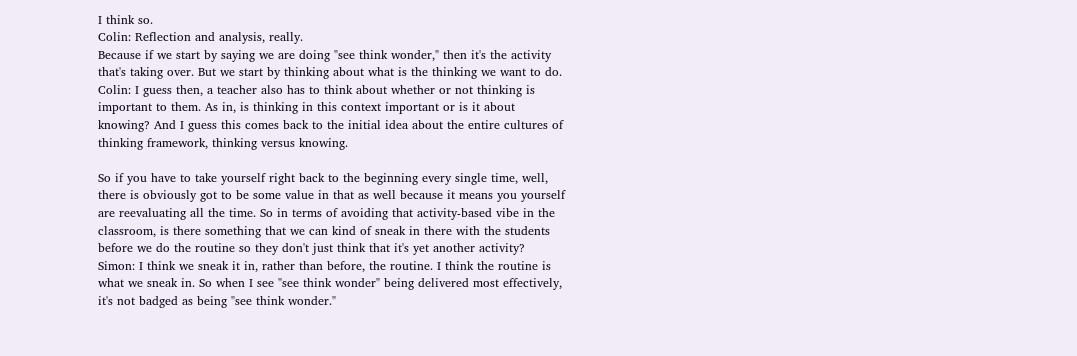I think so.
Colin: Reflection and analysis, really.
Because if we start by saying we are doing "see think wonder," then it's the activity that's taking over. But we start by thinking about what is the thinking we want to do.
Colin: I guess then, a teacher also has to think about whether or not thinking is important to them. As in, is thinking in this context important or is it about knowing? And I guess this comes back to the initial idea about the entire cultures of thinking framework, thinking versus knowing.

So if you have to take yourself right back to the beginning every single time, well, there is obviously got to be some value in that as well because it means you yourself are reevaluating all the time. So in terms of avoiding that activity-based vibe in the classroom, is there something that we can kind of sneak in there with the students before we do the routine so they don't just think that it's yet another activity?
Simon: I think we sneak it in, rather than before, the routine. I think the routine is what we sneak in. So when I see "see think wonder" being delivered most effectively, it's not badged as being "see think wonder."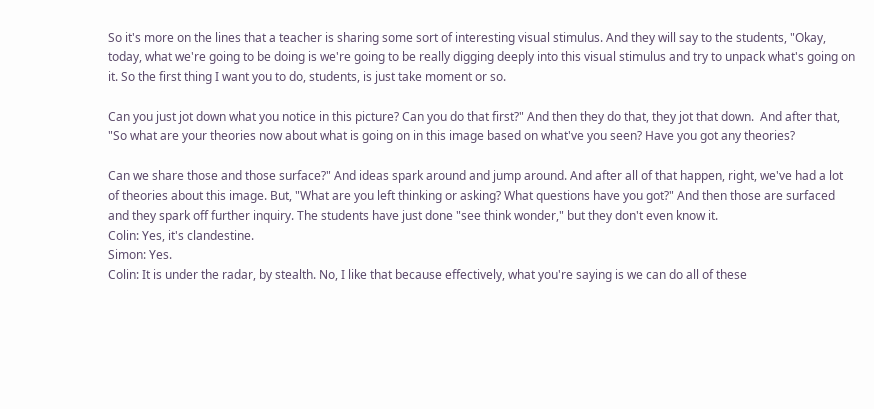So it's more on the lines that a teacher is sharing some sort of interesting visual stimulus. And they will say to the students, "Okay, today, what we're going to be doing is we're going to be really digging deeply into this visual stimulus and try to unpack what's going on it. So the first thing I want you to do, students, is just take moment or so.

Can you just jot down what you notice in this picture? Can you do that first?" And then they do that, they jot that down.  And after that, "So what are your theories now about what is going on in this image based on what've you seen? Have you got any theories?

Can we share those and those surface?" And ideas spark around and jump around. And after all of that happen, right, we've had a lot of theories about this image. But, "What are you left thinking or asking? What questions have you got?" And then those are surfaced and they spark off further inquiry. The students have just done "see think wonder," but they don't even know it.
Colin: Yes, it's clandestine.
Simon: Yes.
Colin: It is under the radar, by stealth. No, I like that because effectively, what you're saying is we can do all of these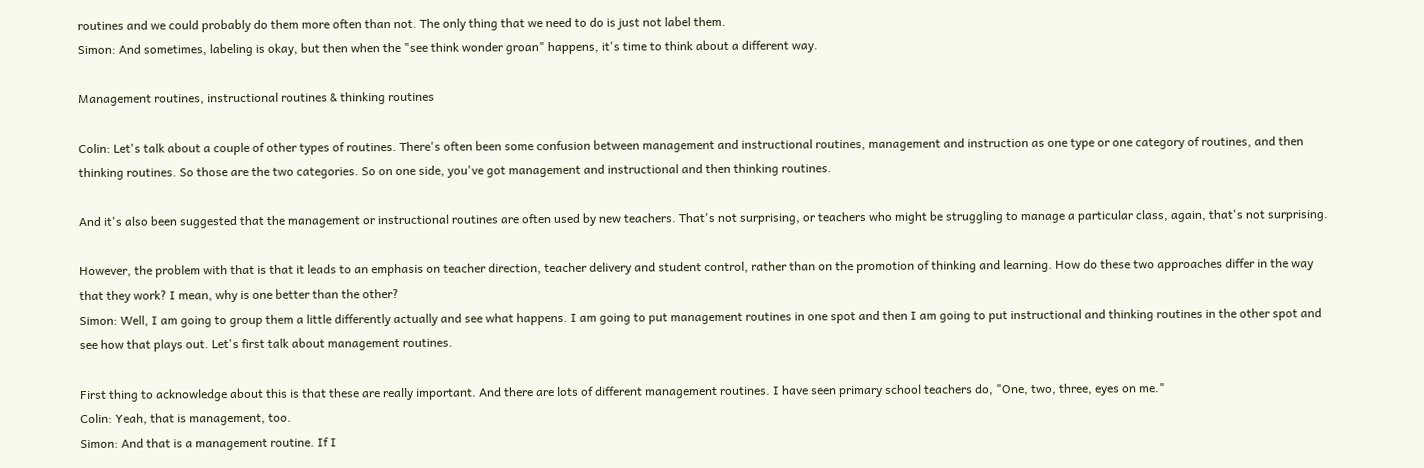routines and we could probably do them more often than not. The only thing that we need to do is just not label them.
Simon: And sometimes, labeling is okay, but then when the "see think wonder groan" happens, it's time to think about a different way.

Management routines, instructional routines & thinking routines

Colin: Let's talk about a couple of other types of routines. There's often been some confusion between management and instructional routines, management and instruction as one type or one category of routines, and then thinking routines. So those are the two categories. So on one side, you've got management and instructional and then thinking routines.

And it's also been suggested that the management or instructional routines are often used by new teachers. That's not surprising, or teachers who might be struggling to manage a particular class, again, that's not surprising.

However, the problem with that is that it leads to an emphasis on teacher direction, teacher delivery and student control, rather than on the promotion of thinking and learning. How do these two approaches differ in the way that they work? I mean, why is one better than the other?
Simon: Well, I am going to group them a little differently actually and see what happens. I am going to put management routines in one spot and then I am going to put instructional and thinking routines in the other spot and see how that plays out. Let's first talk about management routines.

First thing to acknowledge about this is that these are really important. And there are lots of different management routines. I have seen primary school teachers do, "One, two, three, eyes on me."
Colin: Yeah, that is management, too.
Simon: And that is a management routine. If I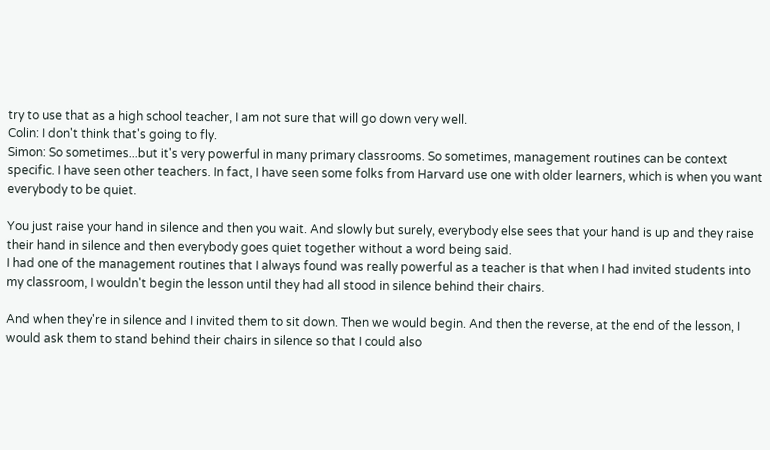try to use that as a high school teacher, I am not sure that will go down very well.
Colin: I don't think that's going to fly.
Simon: So sometimes...but it's very powerful in many primary classrooms. So sometimes, management routines can be context specific. I have seen other teachers. In fact, I have seen some folks from Harvard use one with older learners, which is when you want everybody to be quiet.

You just raise your hand in silence and then you wait. And slowly but surely, everybody else sees that your hand is up and they raise their hand in silence and then everybody goes quiet together without a word being said.
I had one of the management routines that I always found was really powerful as a teacher is that when I had invited students into my classroom, I wouldn't begin the lesson until they had all stood in silence behind their chairs.

And when they're in silence and I invited them to sit down. Then we would begin. And then the reverse, at the end of the lesson, I would ask them to stand behind their chairs in silence so that I could also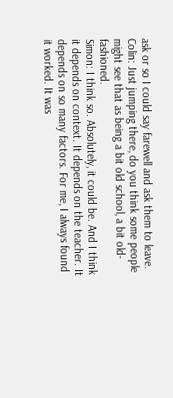ask or so I could say farewell and ask them to leave.
Colin: Just jumping there, do you think some people might see that as being a bit old school, a bit old-fashioned.
Simon: I think so. Absolutely, it could be. And I think it depends on context. It depends on the teacher. It depends on so many factors. For me, I always found it worked. It was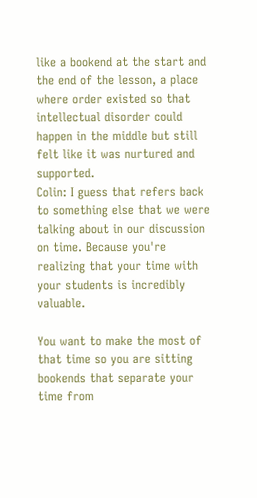like a bookend at the start and the end of the lesson, a place where order existed so that intellectual disorder could happen in the middle but still felt like it was nurtured and supported.
Colin: I guess that refers back to something else that we were talking about in our discussion on time. Because you're realizing that your time with your students is incredibly valuable.

You want to make the most of that time so you are sitting bookends that separate your time from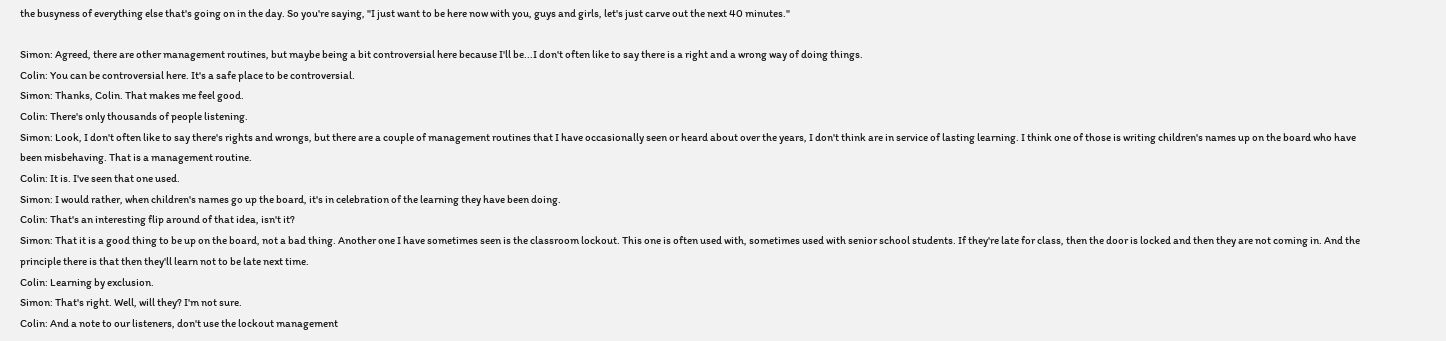the busyness of everything else that's going on in the day. So you're saying, "I just want to be here now with you, guys and girls, let's just carve out the next 40 minutes."

Simon: Agreed, there are other management routines, but maybe being a bit controversial here because I'll be...I don't often like to say there is a right and a wrong way of doing things.
Colin: You can be controversial here. It's a safe place to be controversial.
Simon: Thanks, Colin. That makes me feel good.
Colin: There's only thousands of people listening.
Simon: Look, I don't often like to say there's rights and wrongs, but there are a couple of management routines that I have occasionally seen or heard about over the years, I don't think are in service of lasting learning. I think one of those is writing children's names up on the board who have been misbehaving. That is a management routine.
Colin: It is. I've seen that one used.
Simon: I would rather, when children's names go up the board, it's in celebration of the learning they have been doing.
Colin: That's an interesting flip around of that idea, isn't it?
Simon: That it is a good thing to be up on the board, not a bad thing. Another one I have sometimes seen is the classroom lockout. This one is often used with, sometimes used with senior school students. If they're late for class, then the door is locked and then they are not coming in. And the principle there is that then they'll learn not to be late next time.
Colin: Learning by exclusion.
Simon: That's right. Well, will they? I'm not sure.
Colin: And a note to our listeners, don't use the lockout management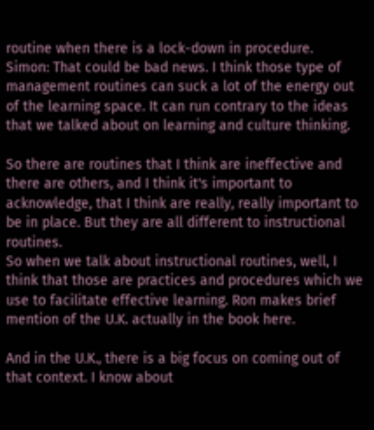routine when there is a lock-down in procedure.
Simon: That could be bad news. I think those type of management routines can suck a lot of the energy out of the learning space. It can run contrary to the ideas that we talked about on learning and culture thinking.

So there are routines that I think are ineffective and there are others, and I think it's important to acknowledge, that I think are really, really important to be in place. But they are all different to instructional routines.
So when we talk about instructional routines, well, I think that those are practices and procedures which we use to facilitate effective learning. Ron makes brief mention of the U.K. actually in the book here.

And in the U.K., there is a big focus on coming out of that context. I know about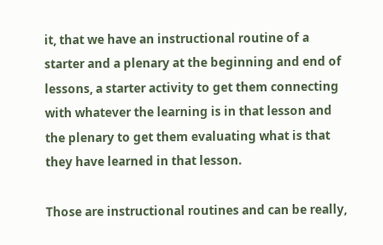it, that we have an instructional routine of a starter and a plenary at the beginning and end of lessons, a starter activity to get them connecting with whatever the learning is in that lesson and the plenary to get them evaluating what is that they have learned in that lesson.

Those are instructional routines and can be really,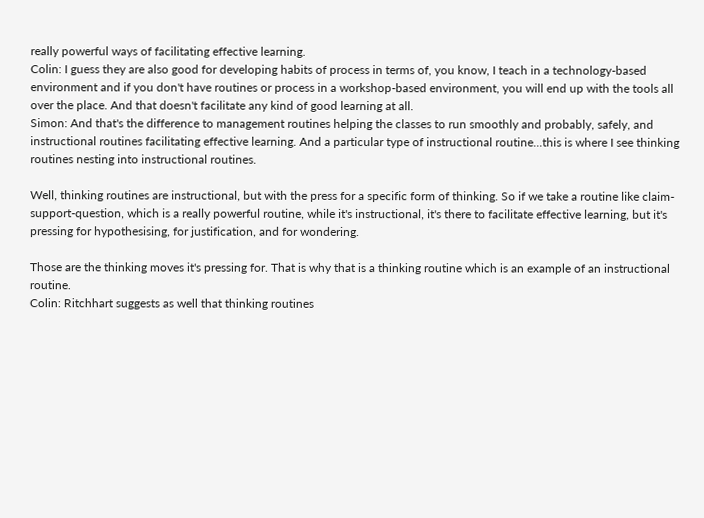really powerful ways of facilitating effective learning.
Colin: I guess they are also good for developing habits of process in terms of, you know, I teach in a technology-based environment and if you don't have routines or process in a workshop-based environment, you will end up with the tools all over the place. And that doesn't facilitate any kind of good learning at all.
Simon: And that's the difference to management routines helping the classes to run smoothly and probably, safely, and instructional routines facilitating effective learning. And a particular type of instructional routine...this is where I see thinking routines nesting into instructional routines.

Well, thinking routines are instructional, but with the press for a specific form of thinking. So if we take a routine like claim-support-question, which is a really powerful routine, while it's instructional, it's there to facilitate effective learning, but it's pressing for hypothesising, for justification, and for wondering.

Those are the thinking moves it's pressing for. That is why that is a thinking routine which is an example of an instructional routine.
Colin: Ritchhart suggests as well that thinking routines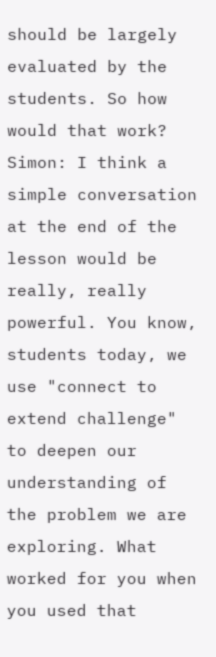should be largely evaluated by the students. So how would that work?
Simon: I think a simple conversation at the end of the lesson would be really, really powerful. You know, students today, we use "connect to extend challenge" to deepen our understanding of the problem we are exploring. What worked for you when you used that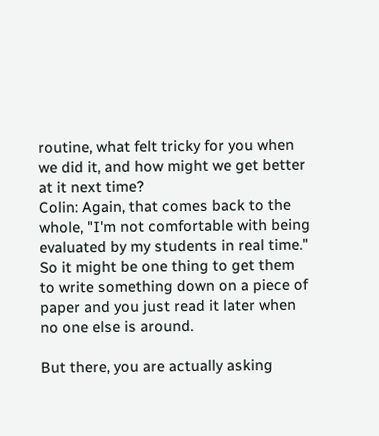routine, what felt tricky for you when we did it, and how might we get better at it next time?
Colin: Again, that comes back to the whole, "I'm not comfortable with being evaluated by my students in real time." So it might be one thing to get them to write something down on a piece of paper and you just read it later when no one else is around.

But there, you are actually asking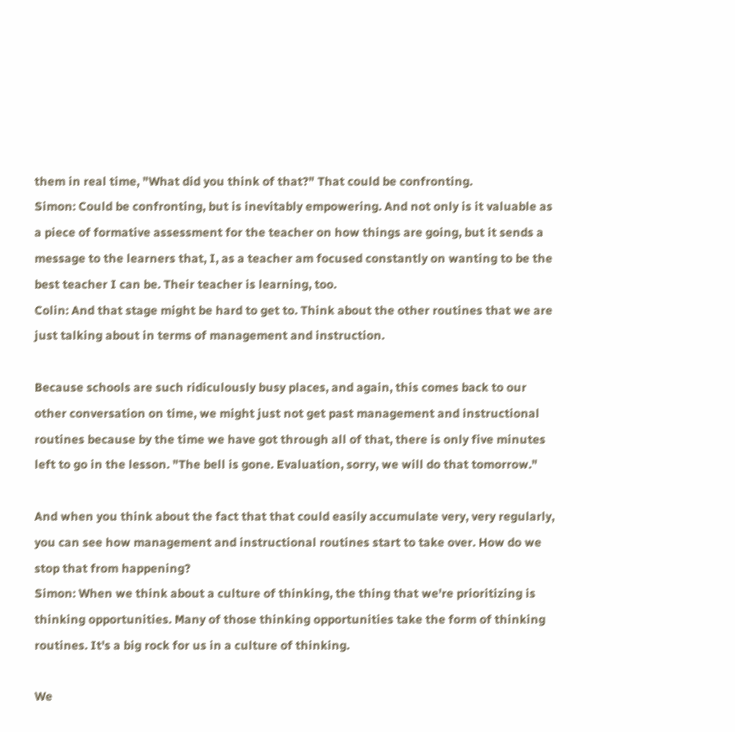them in real time, "What did you think of that?" That could be confronting.
Simon: Could be confronting, but is inevitably empowering. And not only is it valuable as a piece of formative assessment for the teacher on how things are going, but it sends a message to the learners that, I, as a teacher am focused constantly on wanting to be the best teacher I can be. Their teacher is learning, too.
Colin: And that stage might be hard to get to. Think about the other routines that we are just talking about in terms of management and instruction.

Because schools are such ridiculously busy places, and again, this comes back to our other conversation on time, we might just not get past management and instructional routines because by the time we have got through all of that, there is only five minutes left to go in the lesson. "The bell is gone. Evaluation, sorry, we will do that tomorrow."

And when you think about the fact that that could easily accumulate very, very regularly, you can see how management and instructional routines start to take over. How do we stop that from happening?
Simon: When we think about a culture of thinking, the thing that we're prioritizing is thinking opportunities. Many of those thinking opportunities take the form of thinking routines. It's a big rock for us in a culture of thinking.

We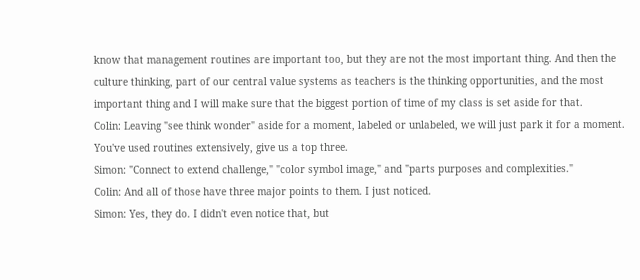know that management routines are important too, but they are not the most important thing. And then the culture thinking, part of our central value systems as teachers is the thinking opportunities, and the most important thing and I will make sure that the biggest portion of time of my class is set aside for that.
Colin: Leaving "see think wonder" aside for a moment, labeled or unlabeled, we will just park it for a moment. You've used routines extensively, give us a top three.
Simon: "Connect to extend challenge," "color symbol image," and "parts purposes and complexities."
Colin: And all of those have three major points to them. I just noticed.
Simon: Yes, they do. I didn't even notice that, but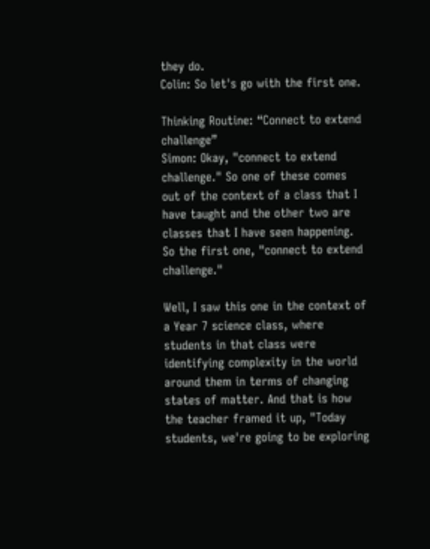they do.
Colin: So let's go with the first one.

Thinking Routine: “Connect to extend challenge”
Simon: Okay, "connect to extend challenge." So one of these comes out of the context of a class that I have taught and the other two are classes that I have seen happening. So the first one, "connect to extend challenge."

Well, I saw this one in the context of a Year 7 science class, where students in that class were identifying complexity in the world around them in terms of changing states of matter. And that is how the teacher framed it up, "Today students, we're going to be exploring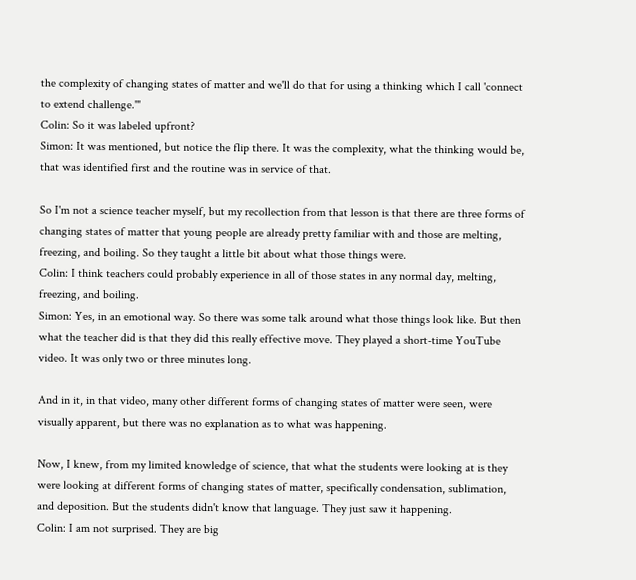the complexity of changing states of matter and we'll do that for using a thinking which I call 'connect to extend challenge.'"
Colin: So it was labeled upfront?
Simon: It was mentioned, but notice the flip there. It was the complexity, what the thinking would be, that was identified first and the routine was in service of that.

So I'm not a science teacher myself, but my recollection from that lesson is that there are three forms of changing states of matter that young people are already pretty familiar with and those are melting, freezing, and boiling. So they taught a little bit about what those things were.
Colin: I think teachers could probably experience in all of those states in any normal day, melting, freezing, and boiling.
Simon: Yes, in an emotional way. So there was some talk around what those things look like. But then what the teacher did is that they did this really effective move. They played a short-time YouTube video. It was only two or three minutes long.

And in it, in that video, many other different forms of changing states of matter were seen, were visually apparent, but there was no explanation as to what was happening.

Now, I knew, from my limited knowledge of science, that what the students were looking at is they were looking at different forms of changing states of matter, specifically condensation, sublimation, and deposition. But the students didn't know that language. They just saw it happening.
Colin: I am not surprised. They are big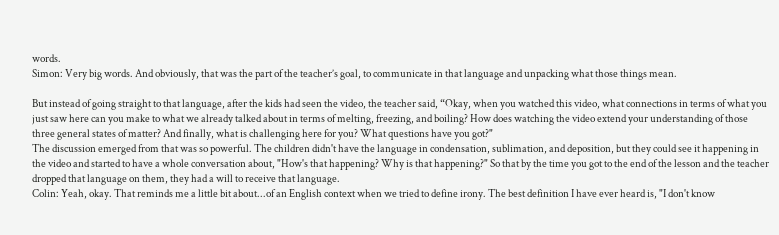words.
Simon: Very big words. And obviously, that was the part of the teacher’s goal, to communicate in that language and unpacking what those things mean.

But instead of going straight to that language, after the kids had seen the video, the teacher said, “Okay, when you watched this video, what connections in terms of what you just saw here can you make to what we already talked about in terms of melting, freezing, and boiling? How does watching the video extend your understanding of those three general states of matter? And finally, what is challenging here for you? What questions have you got?"
The discussion emerged from that was so powerful. The children didn't have the language in condensation, sublimation, and deposition, but they could see it happening in the video and started to have a whole conversation about, "How's that happening? Why is that happening?" So that by the time you got to the end of the lesson and the teacher dropped that language on them, they had a will to receive that language.
Colin: Yeah, okay. That reminds me a little bit about...of an English context when we tried to define irony. The best definition I have ever heard is, "I don't know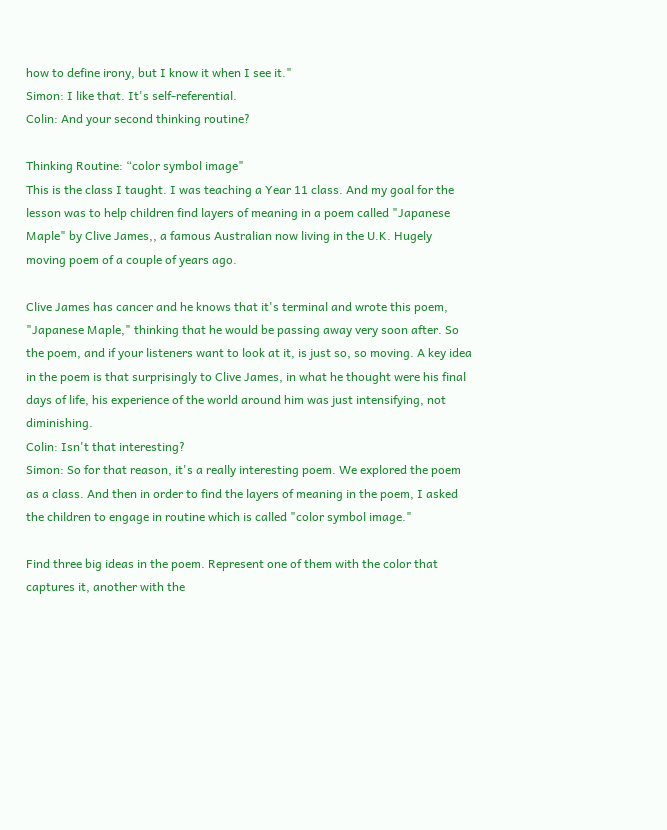how to define irony, but I know it when I see it."
Simon: I like that. It's self-referential.
Colin: And your second thinking routine?

Thinking Routine: “color symbol image"
This is the class I taught. I was teaching a Year 11 class. And my goal for the lesson was to help children find layers of meaning in a poem called "Japanese Maple" by Clive James,, a famous Australian now living in the U.K. Hugely moving poem of a couple of years ago.

Clive James has cancer and he knows that it's terminal and wrote this poem, "Japanese Maple," thinking that he would be passing away very soon after. So the poem, and if your listeners want to look at it, is just so, so moving. A key idea in the poem is that surprisingly to Clive James, in what he thought were his final days of life, his experience of the world around him was just intensifying, not diminishing.
Colin: Isn't that interesting?
Simon: So for that reason, it's a really interesting poem. We explored the poem as a class. And then in order to find the layers of meaning in the poem, I asked the children to engage in routine which is called "color symbol image."

Find three big ideas in the poem. Represent one of them with the color that captures it, another with the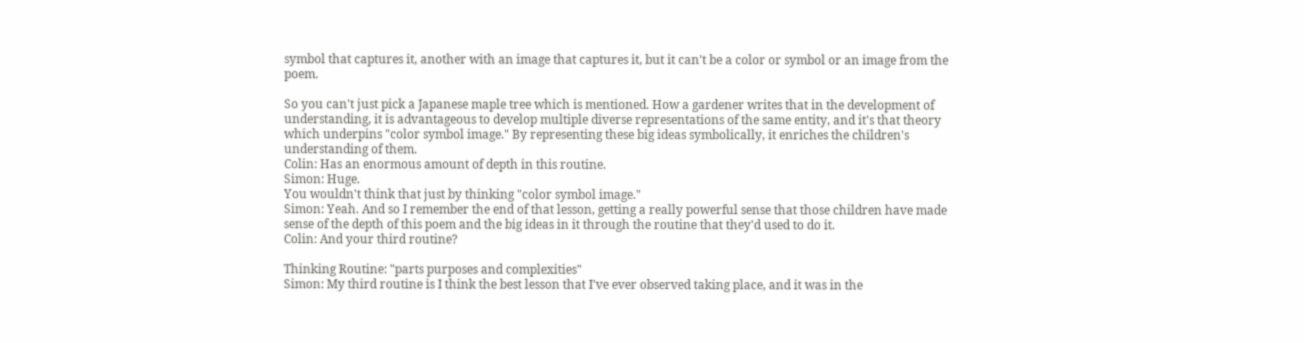symbol that captures it, another with an image that captures it, but it can't be a color or symbol or an image from the poem.

So you can't just pick a Japanese maple tree which is mentioned. How a gardener writes that in the development of understanding, it is advantageous to develop multiple diverse representations of the same entity, and it's that theory which underpins "color symbol image." By representing these big ideas symbolically, it enriches the children's understanding of them.
Colin: Has an enormous amount of depth in this routine.
Simon: Huge.
You wouldn't think that just by thinking "color symbol image."
Simon: Yeah. And so I remember the end of that lesson, getting a really powerful sense that those children have made sense of the depth of this poem and the big ideas in it through the routine that they'd used to do it.
Colin: And your third routine?

Thinking Routine: "parts purposes and complexities"
Simon: My third routine is I think the best lesson that I've ever observed taking place, and it was in the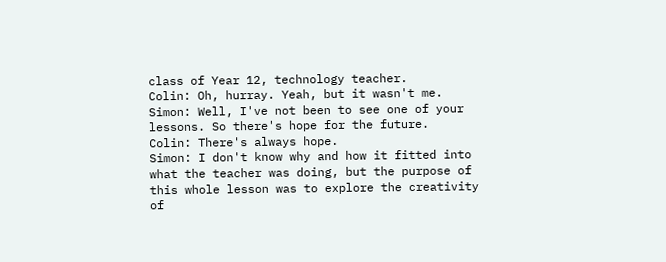class of Year 12, technology teacher.
Colin: Oh, hurray. Yeah, but it wasn't me.
Simon: Well, I've not been to see one of your lessons. So there's hope for the future.
Colin: There's always hope.
Simon: I don't know why and how it fitted into what the teacher was doing, but the purpose of this whole lesson was to explore the creativity of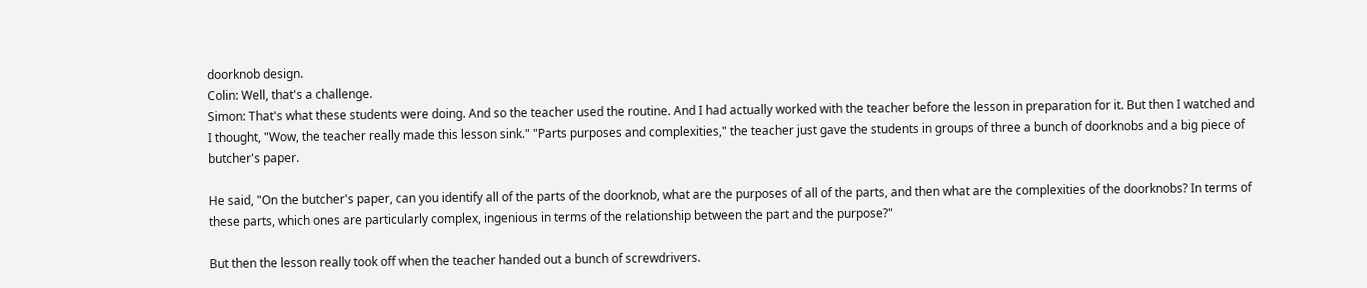doorknob design.
Colin: Well, that's a challenge.
Simon: That's what these students were doing. And so the teacher used the routine. And I had actually worked with the teacher before the lesson in preparation for it. But then I watched and I thought, "Wow, the teacher really made this lesson sink." "Parts purposes and complexities," the teacher just gave the students in groups of three a bunch of doorknobs and a big piece of butcher's paper.

He said, "On the butcher's paper, can you identify all of the parts of the doorknob, what are the purposes of all of the parts, and then what are the complexities of the doorknobs? In terms of these parts, which ones are particularly complex, ingenious in terms of the relationship between the part and the purpose?"

But then the lesson really took off when the teacher handed out a bunch of screwdrivers.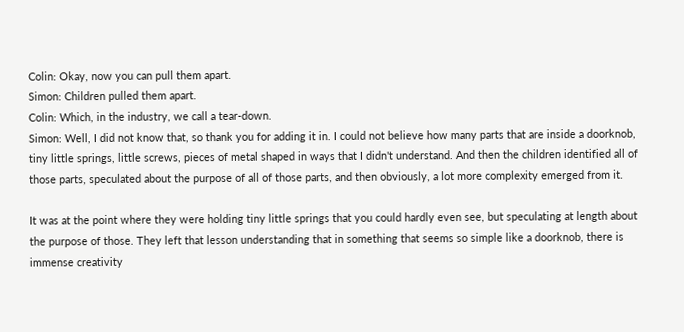Colin: Okay, now you can pull them apart.
Simon: Children pulled them apart.
Colin: Which, in the industry, we call a tear-down.
Simon: Well, I did not know that, so thank you for adding it in. I could not believe how many parts that are inside a doorknob, tiny little springs, little screws, pieces of metal shaped in ways that I didn't understand. And then the children identified all of those parts, speculated about the purpose of all of those parts, and then obviously, a lot more complexity emerged from it.

It was at the point where they were holding tiny little springs that you could hardly even see, but speculating at length about the purpose of those. They left that lesson understanding that in something that seems so simple like a doorknob, there is immense creativity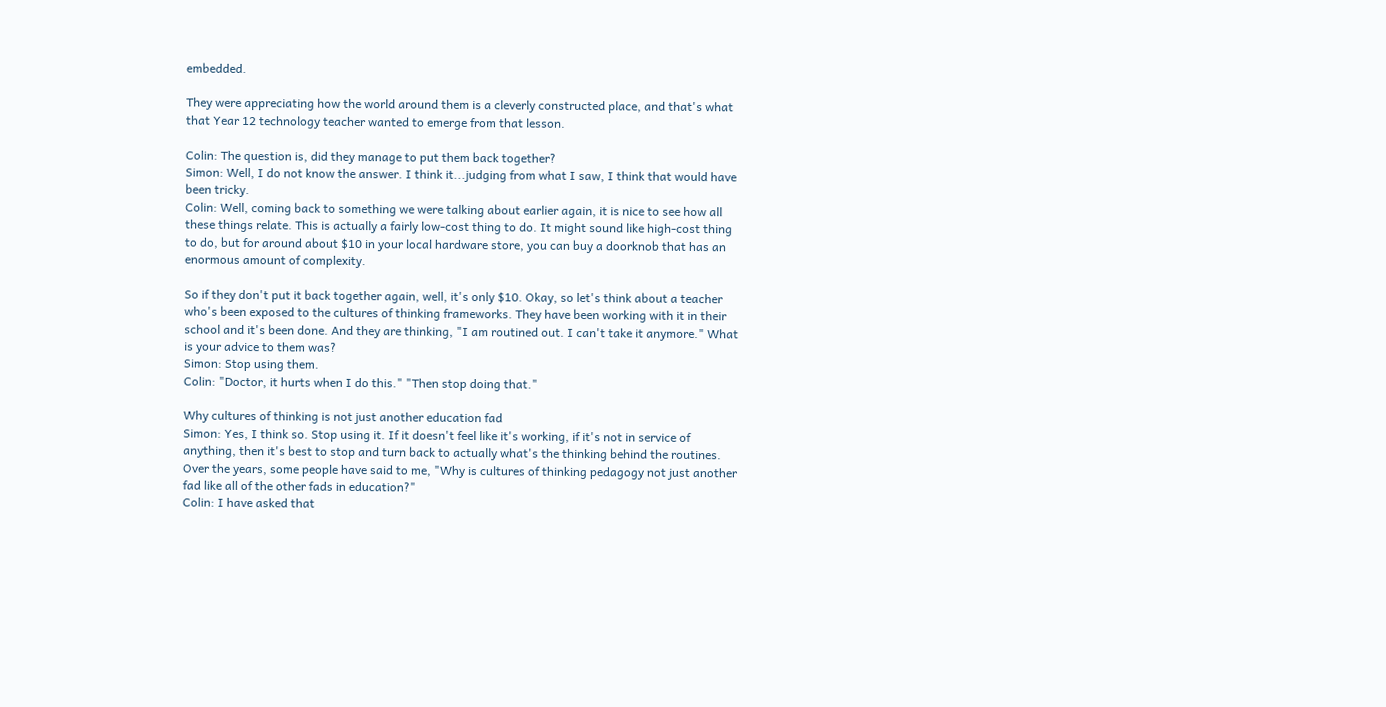embedded.

They were appreciating how the world around them is a cleverly constructed place, and that's what that Year 12 technology teacher wanted to emerge from that lesson.

Colin: The question is, did they manage to put them back together?
Simon: Well, I do not know the answer. I think it...judging from what I saw, I think that would have been tricky.
Colin: Well, coming back to something we were talking about earlier again, it is nice to see how all these things relate. This is actually a fairly low-cost thing to do. It might sound like high-cost thing to do, but for around about $10 in your local hardware store, you can buy a doorknob that has an enormous amount of complexity.

So if they don't put it back together again, well, it's only $10. Okay, so let's think about a teacher who's been exposed to the cultures of thinking frameworks. They have been working with it in their school and it's been done. And they are thinking, "I am routined out. I can't take it anymore." What is your advice to them was?
Simon: Stop using them.
Colin: "Doctor, it hurts when I do this." "Then stop doing that."

Why cultures of thinking is not just another education fad
Simon: Yes, I think so. Stop using it. If it doesn't feel like it's working, if it's not in service of anything, then it's best to stop and turn back to actually what's the thinking behind the routines. Over the years, some people have said to me, "Why is cultures of thinking pedagogy not just another fad like all of the other fads in education?"
Colin: I have asked that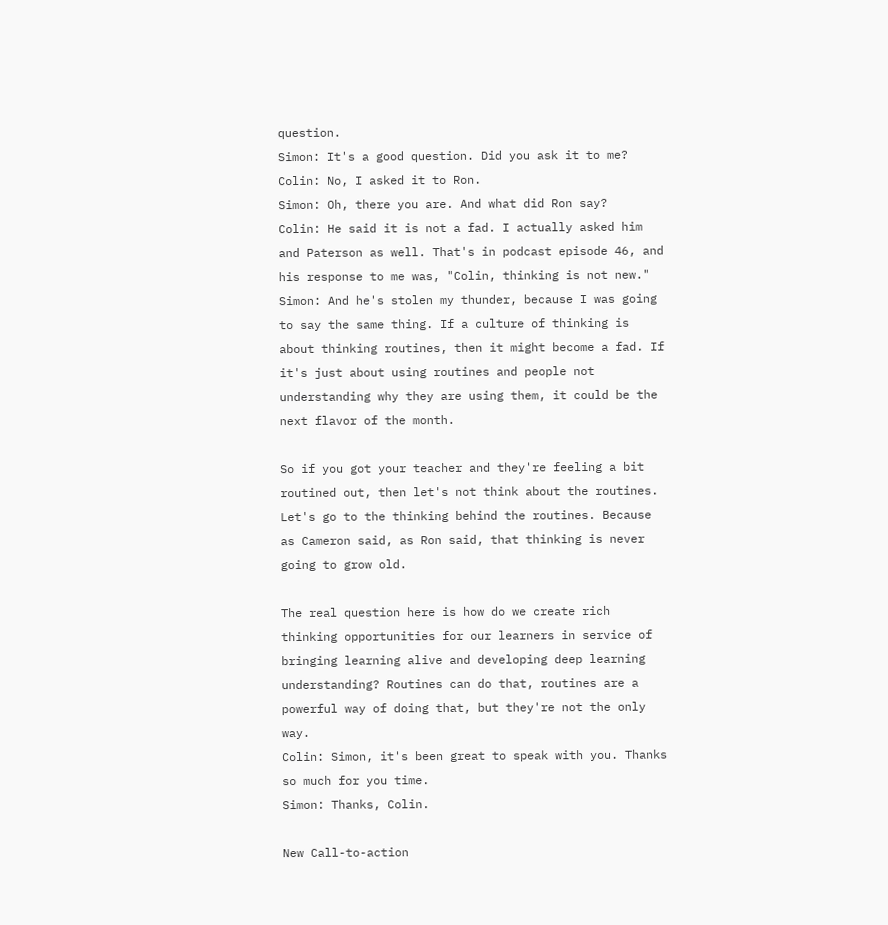question.
Simon: It's a good question. Did you ask it to me?
Colin: No, I asked it to Ron.
Simon: Oh, there you are. And what did Ron say?
Colin: He said it is not a fad. I actually asked him and Paterson as well. That's in podcast episode 46, and his response to me was, "Colin, thinking is not new."
Simon: And he's stolen my thunder, because I was going to say the same thing. If a culture of thinking is about thinking routines, then it might become a fad. If it's just about using routines and people not understanding why they are using them, it could be the next flavor of the month.

So if you got your teacher and they're feeling a bit routined out, then let's not think about the routines. Let's go to the thinking behind the routines. Because as Cameron said, as Ron said, that thinking is never going to grow old.

The real question here is how do we create rich thinking opportunities for our learners in service of bringing learning alive and developing deep learning understanding? Routines can do that, routines are a powerful way of doing that, but they're not the only way.
Colin: Simon, it's been great to speak with you. Thanks so much for you time.
Simon: Thanks, Colin.

New Call-to-action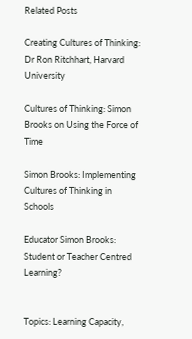Related Posts

Creating Cultures of Thinking: Dr Ron Ritchhart, Harvard University

Cultures of Thinking: Simon Brooks on Using the Force of Time

Simon Brooks: Implementing Cultures of Thinking in Schools

Educator Simon Brooks: Student or Teacher Centred Learning?


Topics: Learning Capacity,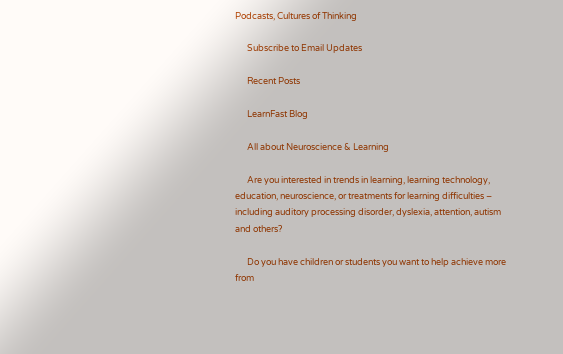Podcasts, Cultures of Thinking

      Subscribe to Email Updates

      Recent Posts

      LearnFast Blog

      All about Neuroscience & Learning

      Are you interested in trends in learning, learning technology, education, neuroscience, or treatments for learning difficulties – including auditory processing disorder, dyslexia, attention, autism and others?

      Do you have children or students you want to help achieve more from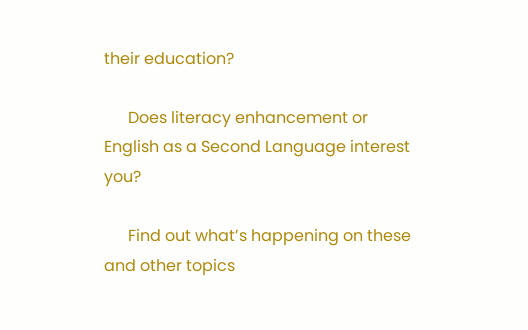their education?

      Does literacy enhancement or English as a Second Language interest you?

      Find out what’s happening on these and other topics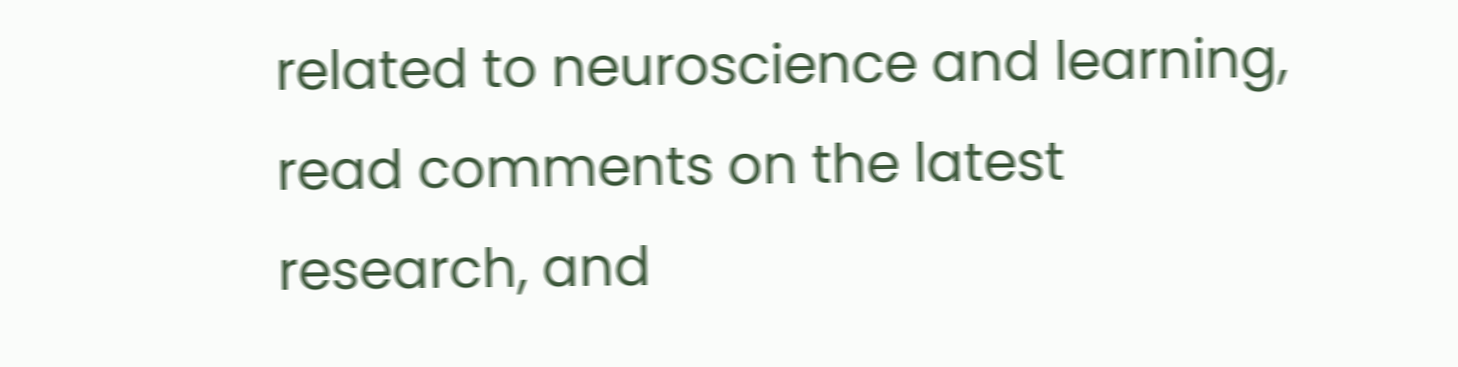related to neuroscience and learning, read comments on the latest research, and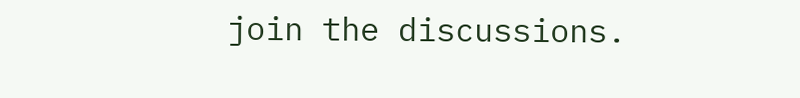join the discussions.